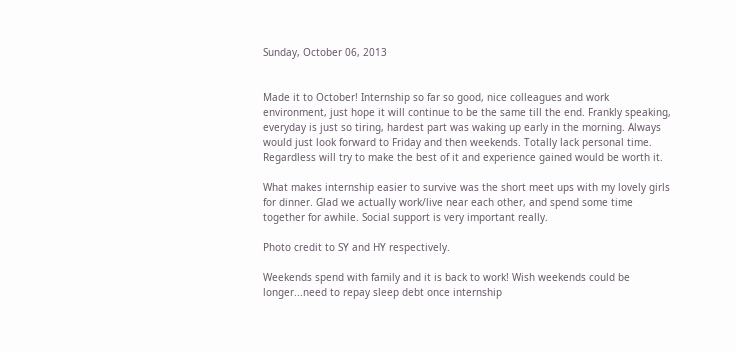Sunday, October 06, 2013


Made it to October! Internship so far so good, nice colleagues and work environment, just hope it will continue to be the same till the end. Frankly speaking, everyday is just so tiring, hardest part was waking up early in the morning. Always would just look forward to Friday and then weekends. Totally lack personal time. Regardless will try to make the best of it and experience gained would be worth it.

What makes internship easier to survive was the short meet ups with my lovely girls for dinner. Glad we actually work/live near each other, and spend some time together for awhile. Social support is very important really.

Photo credit to SY and HY respectively.

Weekends spend with family and it is back to work! Wish weekends could be longer...need to repay sleep debt once internship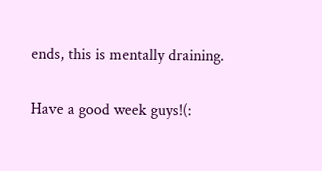ends, this is mentally draining.

Have a good week guys!(: